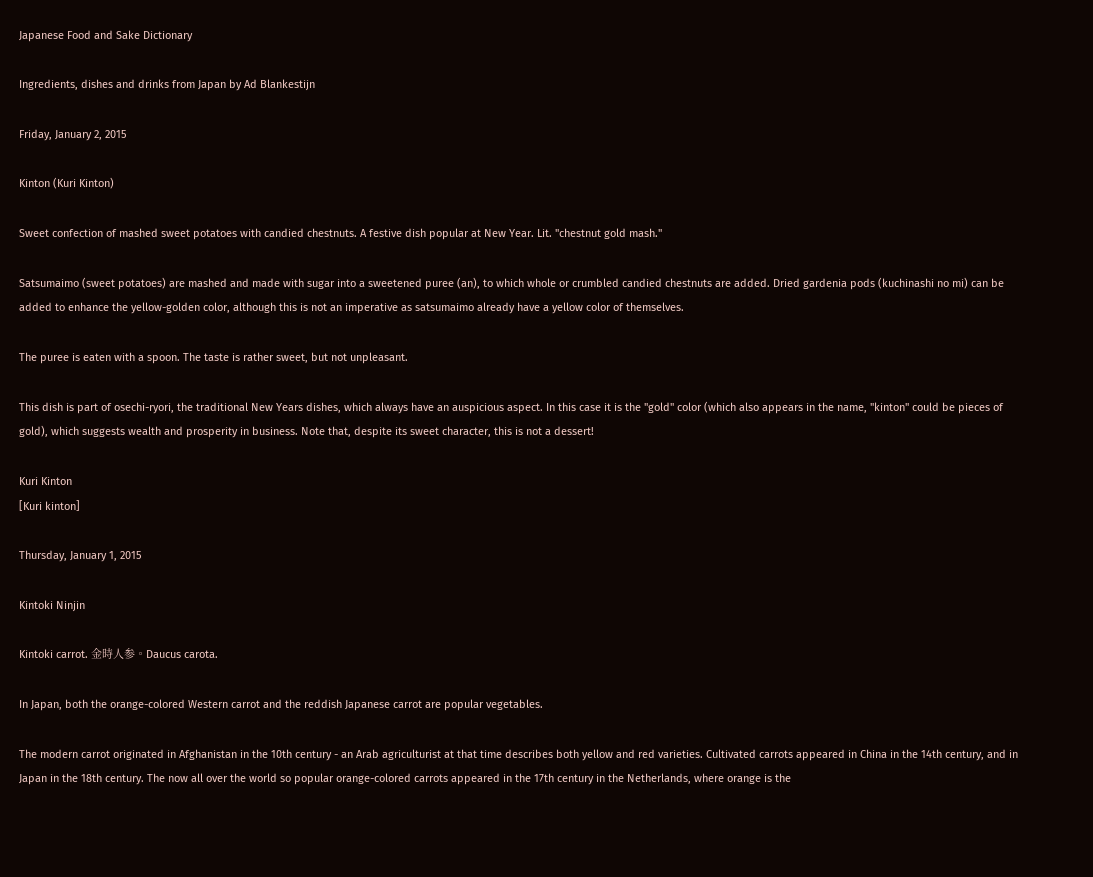Japanese Food and Sake Dictionary

Ingredients, dishes and drinks from Japan by Ad Blankestijn

Friday, January 2, 2015

Kinton (Kuri Kinton)

Sweet confection of mashed sweet potatoes with candied chestnuts. A festive dish popular at New Year. Lit. "chestnut gold mash."

Satsumaimo (sweet potatoes) are mashed and made with sugar into a sweetened puree (an), to which whole or crumbled candied chestnuts are added. Dried gardenia pods (kuchinashi no mi) can be added to enhance the yellow-golden color, although this is not an imperative as satsumaimo already have a yellow color of themselves.

The puree is eaten with a spoon. The taste is rather sweet, but not unpleasant.

This dish is part of osechi-ryori, the traditional New Years dishes, which always have an auspicious aspect. In this case it is the "gold" color (which also appears in the name, "kinton" could be pieces of gold), which suggests wealth and prosperity in business. Note that, despite its sweet character, this is not a dessert!

Kuri Kinton
[Kuri kinton]

Thursday, January 1, 2015

Kintoki Ninjin

Kintoki carrot. 金時人参。Daucus carota.

In Japan, both the orange-colored Western carrot and the reddish Japanese carrot are popular vegetables.

The modern carrot originated in Afghanistan in the 10th century - an Arab agriculturist at that time describes both yellow and red varieties. Cultivated carrots appeared in China in the 14th century, and in Japan in the 18th century. The now all over the world so popular orange-colored carrots appeared in the 17th century in the Netherlands, where orange is the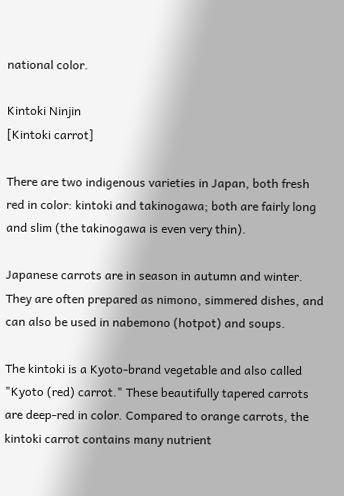national color.

Kintoki Ninjin
[Kintoki carrot]

There are two indigenous varieties in Japan, both fresh red in color: kintoki and takinogawa; both are fairly long and slim (the takinogawa is even very thin).

Japanese carrots are in season in autumn and winter. They are often prepared as nimono, simmered dishes, and can also be used in nabemono (hotpot) and soups.

The kintoki is a Kyoto-brand vegetable and also called "Kyoto (red) carrot." These beautifully tapered carrots are deep-red in color. Compared to orange carrots, the kintoki carrot contains many nutrient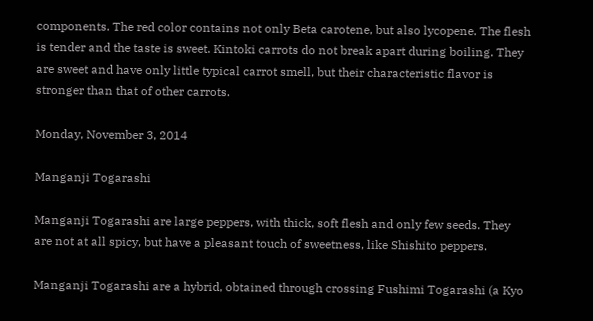components. The red color contains not only Beta carotene, but also lycopene. The flesh is tender and the taste is sweet. Kintoki carrots do not break apart during boiling. They are sweet and have only little typical carrot smell, but their characteristic flavor is stronger than that of other carrots.

Monday, November 3, 2014

Manganji Togarashi

Manganji Togarashi are large peppers, with thick, soft flesh and only few seeds. They are not at all spicy, but have a pleasant touch of sweetness, like Shishito peppers.

Manganji Togarashi are a hybrid, obtained through crossing Fushimi Togarashi (a Kyo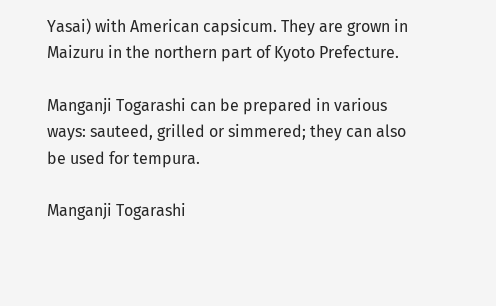Yasai) with American capsicum. They are grown in Maizuru in the northern part of Kyoto Prefecture.

Manganji Togarashi can be prepared in various ways: sauteed, grilled or simmered; they can also be used for tempura.

Manganji Togarashi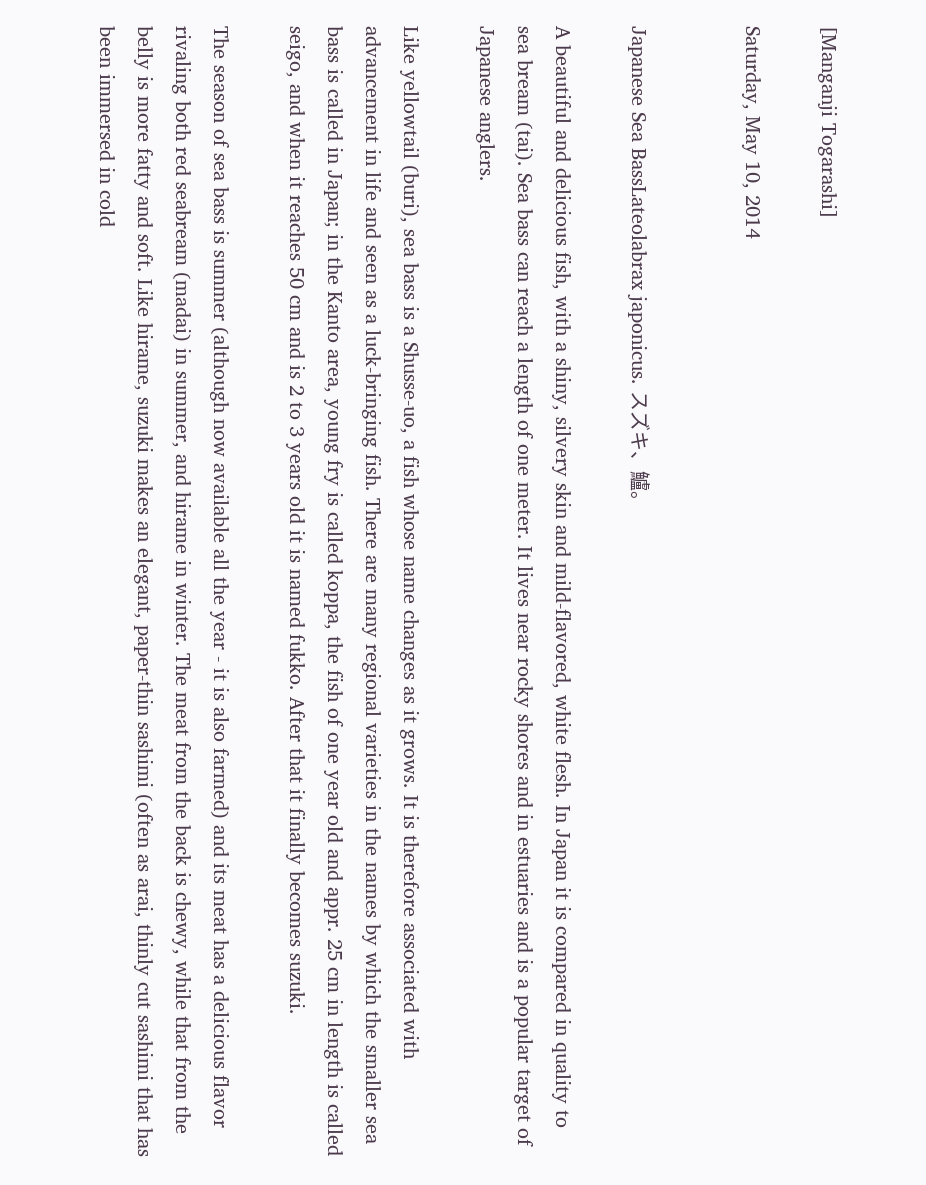[Manganji Togarashi]

Saturday, May 10, 2014


Japanese Sea BassLateolabrax japonicus. スズキ、鱸。

A beautiful and delicious fish, with a shiny, silvery skin and mild-flavored, white flesh. In Japan it is compared in quality to sea bream (tai). Sea bass can reach a length of one meter. It lives near rocky shores and in estuaries and is a popular target of Japanese anglers.

Like yellowtail (buri), sea bass is a Shusse-uo, a fish whose name changes as it grows. It is therefore associated with advancement in life and seen as a luck-bringing fish. There are many regional varieties in the names by which the smaller sea bass is called in Japan; in the Kanto area, young fry is called koppa, the fish of one year old and appr. 25 cm in length is called seigo, and when it reaches 50 cm and is 2 to 3 years old it is named fukko. After that it finally becomes suzuki.

The season of sea bass is summer (although now available all the year - it is also farmed) and its meat has a delicious flavor rivaling both red seabream (madai) in summer, and hirame in winter. The meat from the back is chewy, while that from the belly is more fatty and soft. Like hirame, suzuki makes an elegant, paper-thin sashimi (often as arai, thinly cut sashimi that has been immersed in cold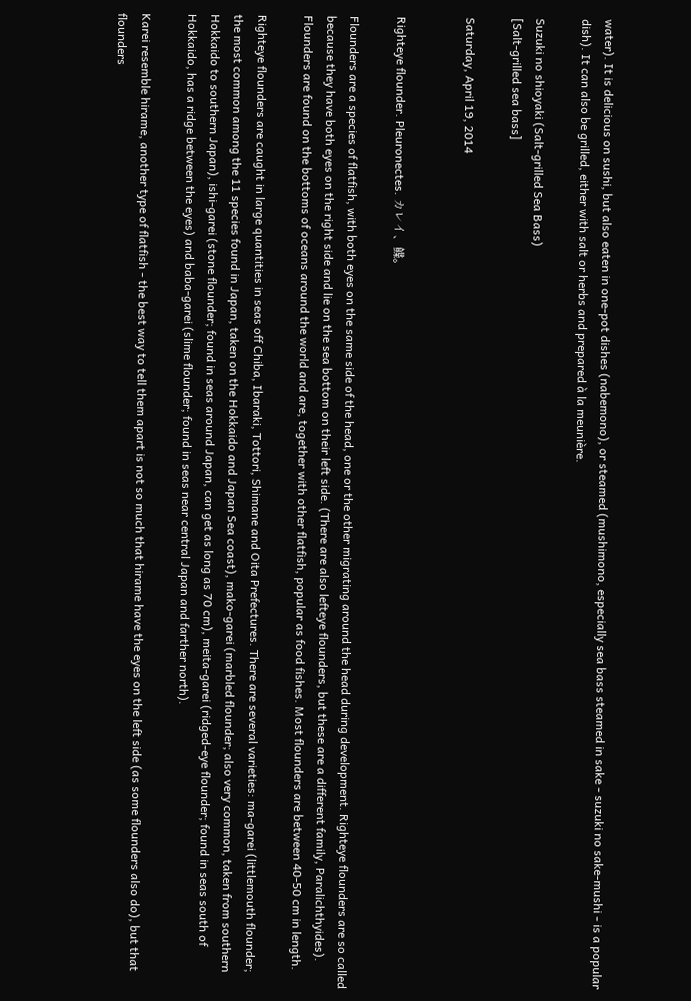water). It is delicious on sushi, but also eaten in one-pot dishes (nabemono), or steamed (mushimono, especially sea bass steamed in sake - suzuki no sake-mushi - is a popular dish). It can also be grilled, either with salt or herbs and prepared à la meunière.

Suzuki no shioyaki (Salt-grilled Sea Bass)
[Salt-grilled sea bass]

Saturday, April 19, 2014


Righteye flounder. Pleuronectes. カレイ、鰈。

Flounders are a species of flatfish, with both eyes on the same side of the head, one or the other migrating around the head during development. Righteye flounders are so called because they have both eyes on the right side and lie on the sea bottom on their left side. (There are also lefteye flounders, but these are a different family, Paralichthyides). Flounders are found on the bottoms of oceans around the world and are, together with other flatfish, popular as food fishes. Most flounders are between 40-50 cm in length.

Righteye flounders are caught in large quantities in seas off Chiba, Ibaraki, Tottori, Shimane and Oita Prefectures. There are several varieties: ma-garei (littlemouth flounder; the most common among the 11 species found in Japan, taken on the Hokkaido and Japan Sea coast), mako-garei (marbled flounder; also very common, taken from southern Hokkaido to southern Japan), ishi-garei (stone flounder; found in seas around Japan, can get as long as 70 cm), meita-garei (ridged-eye flounder; found in seas south of Hokkaido, has a ridge between the eyes) and baba-garei (slime flounder; found in seas near central Japan and farther north).

Karei resemble hirame, another type of flatfish - the best way to tell them apart is not so much that hirame have the eyes on the left side (as some flounders also do), but that flounders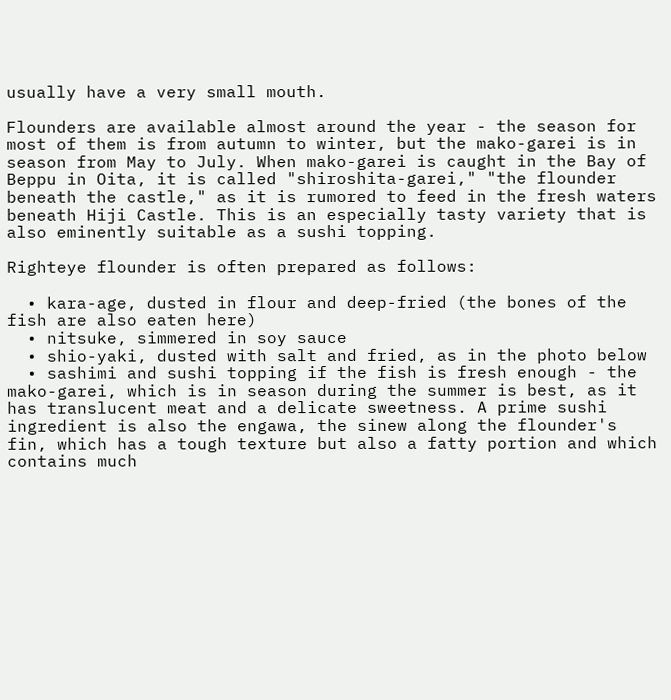usually have a very small mouth.

Flounders are available almost around the year - the season for most of them is from autumn to winter, but the mako-garei is in season from May to July. When mako-garei is caught in the Bay of Beppu in Oita, it is called "shiroshita-garei," "the flounder beneath the castle," as it is rumored to feed in the fresh waters beneath Hiji Castle. This is an especially tasty variety that is also eminently suitable as a sushi topping.

Righteye flounder is often prepared as follows:

  • kara-age, dusted in flour and deep-fried (the bones of the fish are also eaten here)
  • nitsuke, simmered in soy sauce
  • shio-yaki, dusted with salt and fried, as in the photo below
  • sashimi and sushi topping if the fish is fresh enough - the mako-garei, which is in season during the summer is best, as it has translucent meat and a delicate sweetness. A prime sushi ingredient is also the engawa, the sinew along the flounder's fin, which has a tough texture but also a fatty portion and which contains much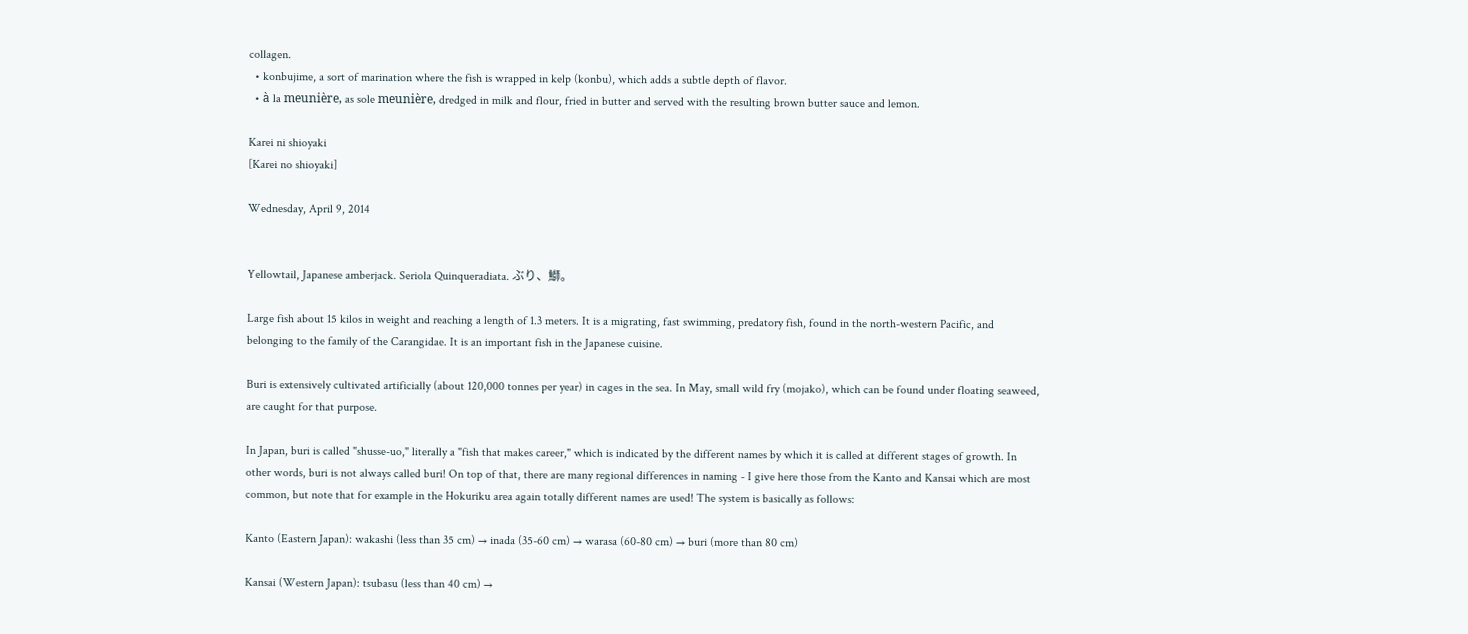collagen.
  • konbujime, a sort of marination where the fish is wrapped in kelp (konbu), which adds a subtle depth of flavor.
  • à la meunière, as sole meunière, dredged in milk and flour, fried in butter and served with the resulting brown butter sauce and lemon.

Karei ni shioyaki
[Karei no shioyaki]

Wednesday, April 9, 2014


Yellowtail, Japanese amberjack. Seriola Quinqueradiata. ぶり、鰤。

Large fish about 15 kilos in weight and reaching a length of 1.3 meters. It is a migrating, fast swimming, predatory fish, found in the north-western Pacific, and belonging to the family of the Carangidae. It is an important fish in the Japanese cuisine.

Buri is extensively cultivated artificially (about 120,000 tonnes per year) in cages in the sea. In May, small wild fry (mojako), which can be found under floating seaweed, are caught for that purpose.

In Japan, buri is called "shusse-uo," literally a "fish that makes career," which is indicated by the different names by which it is called at different stages of growth. In other words, buri is not always called buri! On top of that, there are many regional differences in naming - I give here those from the Kanto and Kansai which are most common, but note that for example in the Hokuriku area again totally different names are used! The system is basically as follows:

Kanto (Eastern Japan): wakashi (less than 35 cm) → inada (35-60 cm) → warasa (60-80 cm) → buri (more than 80 cm)

Kansai (Western Japan): tsubasu (less than 40 cm) →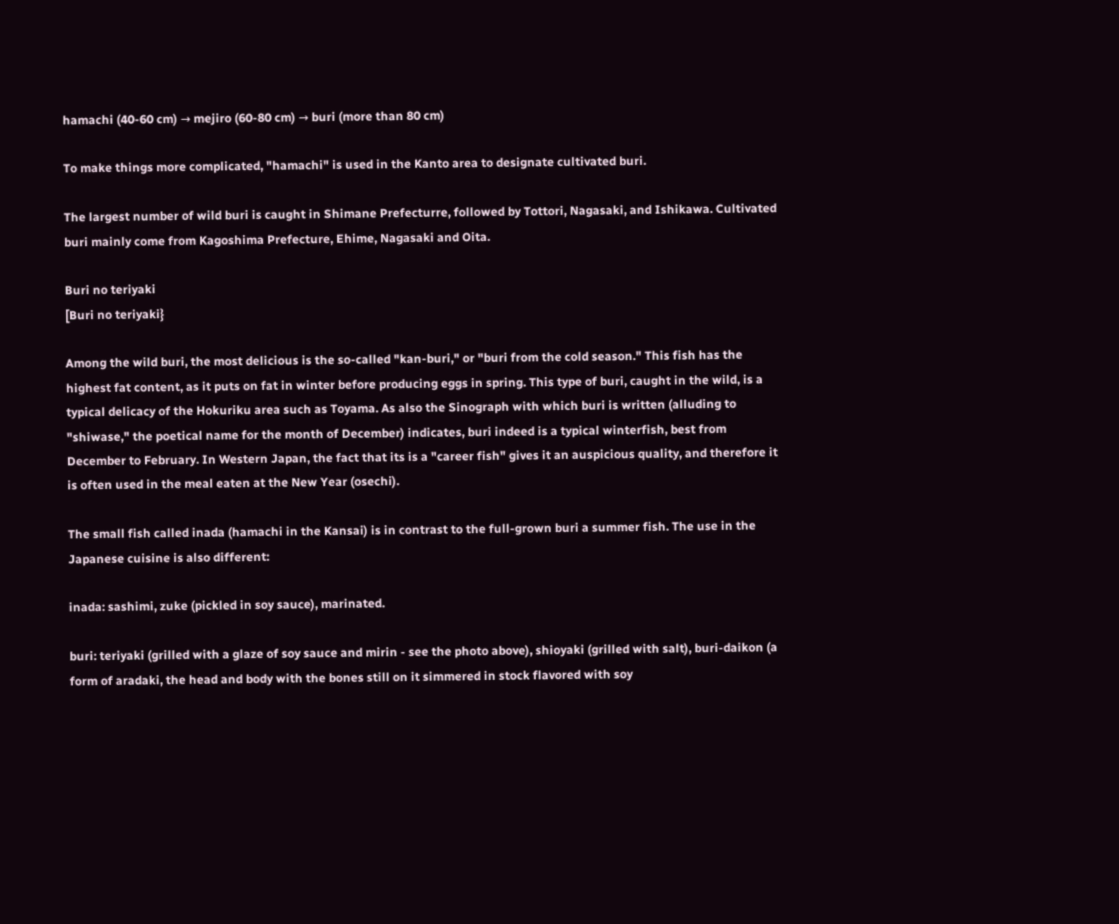hamachi (40-60 cm) → mejiro (60-80 cm) → buri (more than 80 cm)

To make things more complicated, "hamachi" is used in the Kanto area to designate cultivated buri.

The largest number of wild buri is caught in Shimane Prefecturre, followed by Tottori, Nagasaki, and Ishikawa. Cultivated buri mainly come from Kagoshima Prefecture, Ehime, Nagasaki and Oita.

Buri no teriyaki
[Buri no teriyaki}

Among the wild buri, the most delicious is the so-called "kan-buri," or "buri from the cold season." This fish has the highest fat content, as it puts on fat in winter before producing eggs in spring. This type of buri, caught in the wild, is a typical delicacy of the Hokuriku area such as Toyama. As also the Sinograph with which buri is written (alluding to "shiwase," the poetical name for the month of December) indicates, buri indeed is a typical winterfish, best from December to February. In Western Japan, the fact that its is a "career fish" gives it an auspicious quality, and therefore it is often used in the meal eaten at the New Year (osechi).

The small fish called inada (hamachi in the Kansai) is in contrast to the full-grown buri a summer fish. The use in the Japanese cuisine is also different:

inada: sashimi, zuke (pickled in soy sauce), marinated.

buri: teriyaki (grilled with a glaze of soy sauce and mirin - see the photo above), shioyaki (grilled with salt), buri-daikon (a form of aradaki, the head and body with the bones still on it simmered in stock flavored with soy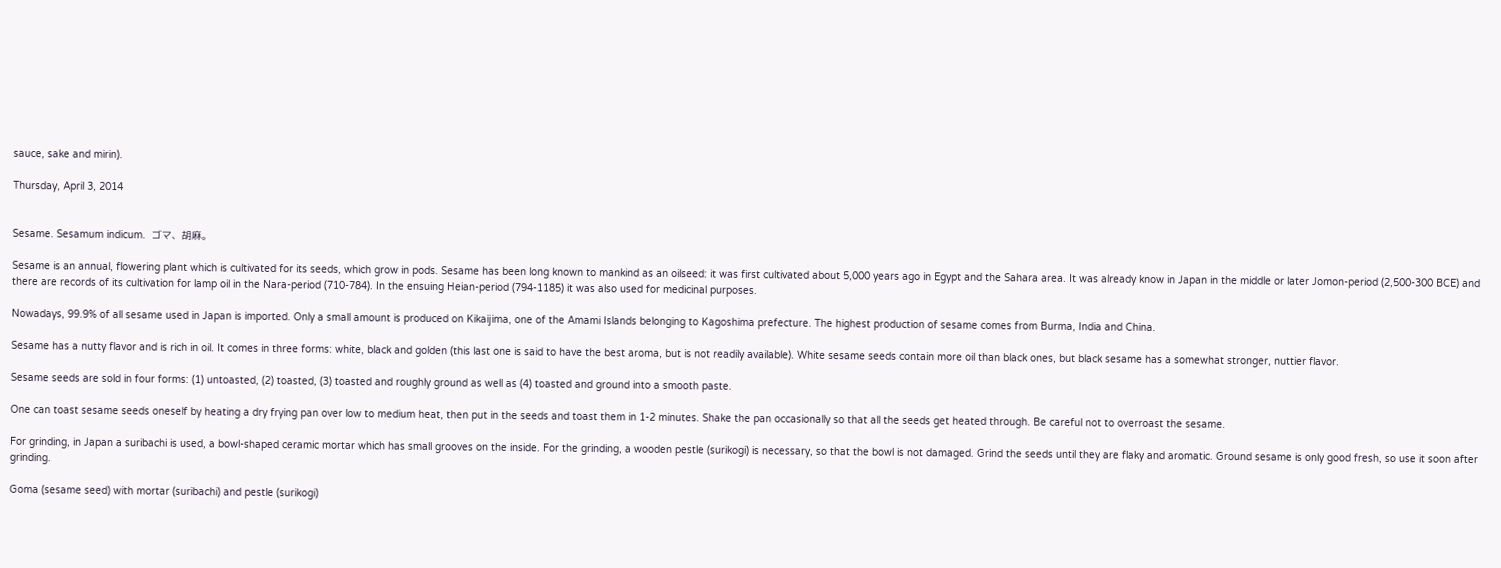sauce, sake and mirin).

Thursday, April 3, 2014


Sesame. Sesamum indicum.  ゴマ、胡麻。

Sesame is an annual, flowering plant which is cultivated for its seeds, which grow in pods. Sesame has been long known to mankind as an oilseed: it was first cultivated about 5,000 years ago in Egypt and the Sahara area. It was already know in Japan in the middle or later Jomon-period (2,500-300 BCE) and there are records of its cultivation for lamp oil in the Nara-period (710-784). In the ensuing Heian-period (794-1185) it was also used for medicinal purposes.

Nowadays, 99.9% of all sesame used in Japan is imported. Only a small amount is produced on Kikaijima, one of the Amami Islands belonging to Kagoshima prefecture. The highest production of sesame comes from Burma, India and China.

Sesame has a nutty flavor and is rich in oil. It comes in three forms: white, black and golden (this last one is said to have the best aroma, but is not readily available). White sesame seeds contain more oil than black ones, but black sesame has a somewhat stronger, nuttier flavor.

Sesame seeds are sold in four forms: (1) untoasted, (2) toasted, (3) toasted and roughly ground as well as (4) toasted and ground into a smooth paste.

One can toast sesame seeds oneself by heating a dry frying pan over low to medium heat, then put in the seeds and toast them in 1-2 minutes. Shake the pan occasionally so that all the seeds get heated through. Be careful not to overroast the sesame.

For grinding, in Japan a suribachi is used, a bowl-shaped ceramic mortar which has small grooves on the inside. For the grinding, a wooden pestle (surikogi) is necessary, so that the bowl is not damaged. Grind the seeds until they are flaky and aromatic. Ground sesame is only good fresh, so use it soon after grinding.

Goma (sesame seed) with mortar (suribachi) and pestle (surikogi)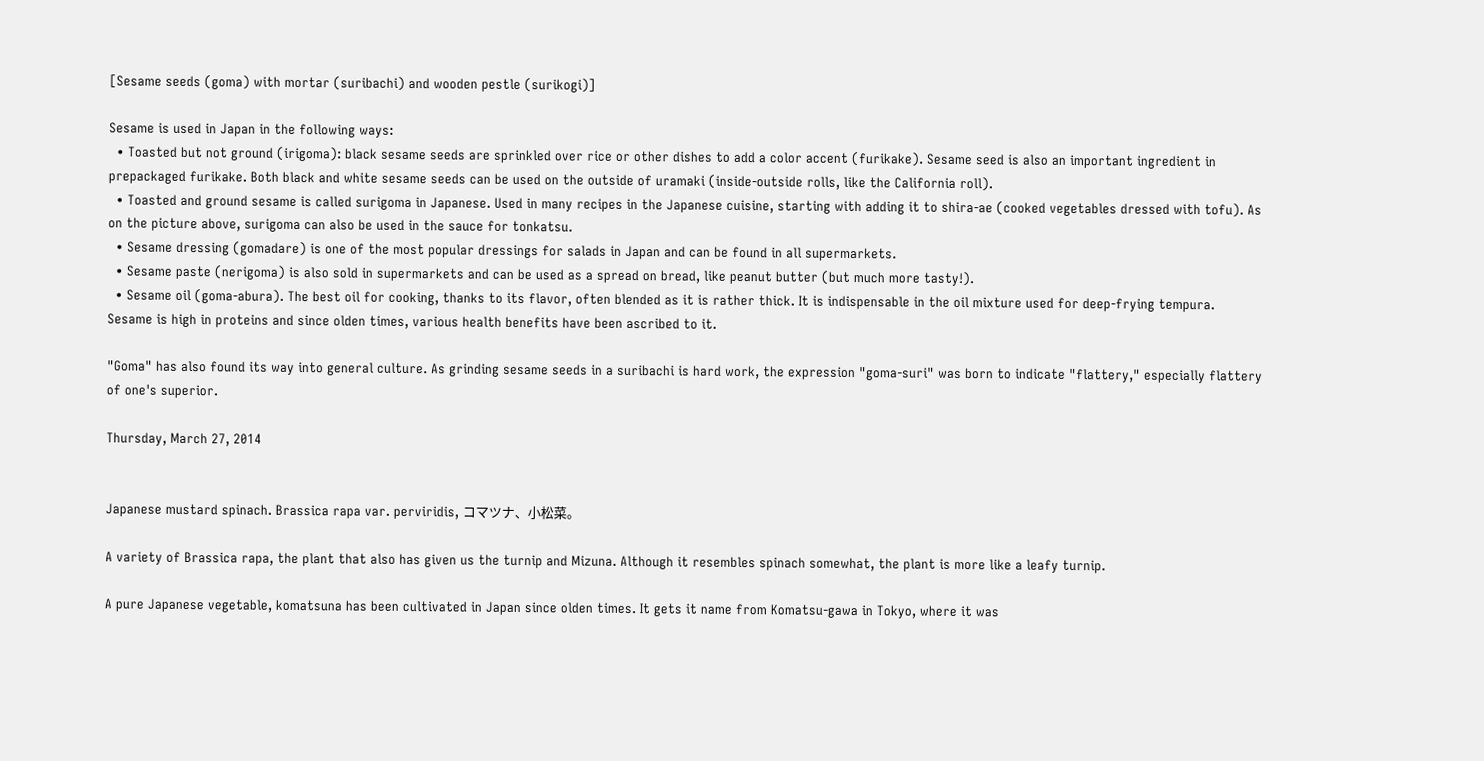[Sesame seeds (goma) with mortar (suribachi) and wooden pestle (surikogi)]

Sesame is used in Japan in the following ways:
  • Toasted but not ground (irigoma): black sesame seeds are sprinkled over rice or other dishes to add a color accent (furikake). Sesame seed is also an important ingredient in prepackaged furikake. Both black and white sesame seeds can be used on the outside of uramaki (inside-outside rolls, like the California roll).
  • Toasted and ground sesame is called surigoma in Japanese. Used in many recipes in the Japanese cuisine, starting with adding it to shira-ae (cooked vegetables dressed with tofu). As on the picture above, surigoma can also be used in the sauce for tonkatsu.
  • Sesame dressing (gomadare) is one of the most popular dressings for salads in Japan and can be found in all supermarkets.
  • Sesame paste (nerigoma) is also sold in supermarkets and can be used as a spread on bread, like peanut butter (but much more tasty!).
  • Sesame oil (goma-abura). The best oil for cooking, thanks to its flavor, often blended as it is rather thick. It is indispensable in the oil mixture used for deep-frying tempura.
Sesame is high in proteins and since olden times, various health benefits have been ascribed to it.

"Goma" has also found its way into general culture. As grinding sesame seeds in a suribachi is hard work, the expression "goma-suri" was born to indicate "flattery," especially flattery of one's superior.

Thursday, March 27, 2014


Japanese mustard spinach. Brassica rapa var. perviridis, コマツナ、小松菜。

A variety of Brassica rapa, the plant that also has given us the turnip and Mizuna. Although it resembles spinach somewhat, the plant is more like a leafy turnip.

A pure Japanese vegetable, komatsuna has been cultivated in Japan since olden times. It gets it name from Komatsu-gawa in Tokyo, where it was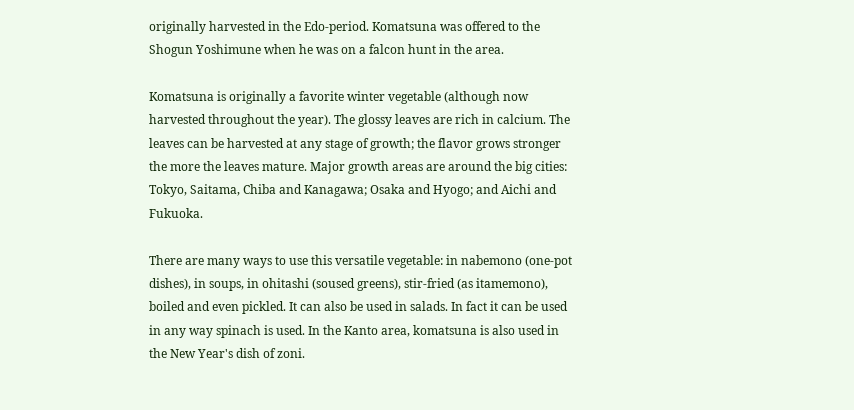originally harvested in the Edo-period. Komatsuna was offered to the Shogun Yoshimune when he was on a falcon hunt in the area.

Komatsuna is originally a favorite winter vegetable (although now harvested throughout the year). The glossy leaves are rich in calcium. The leaves can be harvested at any stage of growth; the flavor grows stronger the more the leaves mature. Major growth areas are around the big cities: Tokyo, Saitama, Chiba and Kanagawa; Osaka and Hyogo; and Aichi and Fukuoka.

There are many ways to use this versatile vegetable: in nabemono (one-pot dishes), in soups, in ohitashi (soused greens), stir-fried (as itamemono), boiled and even pickled. It can also be used in salads. In fact it can be used in any way spinach is used. In the Kanto area, komatsuna is also used in the New Year's dish of zoni.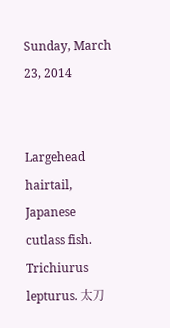Sunday, March 23, 2014


Largehead hairtail, Japanese cutlass fish. Trichiurus lepturus. 太刀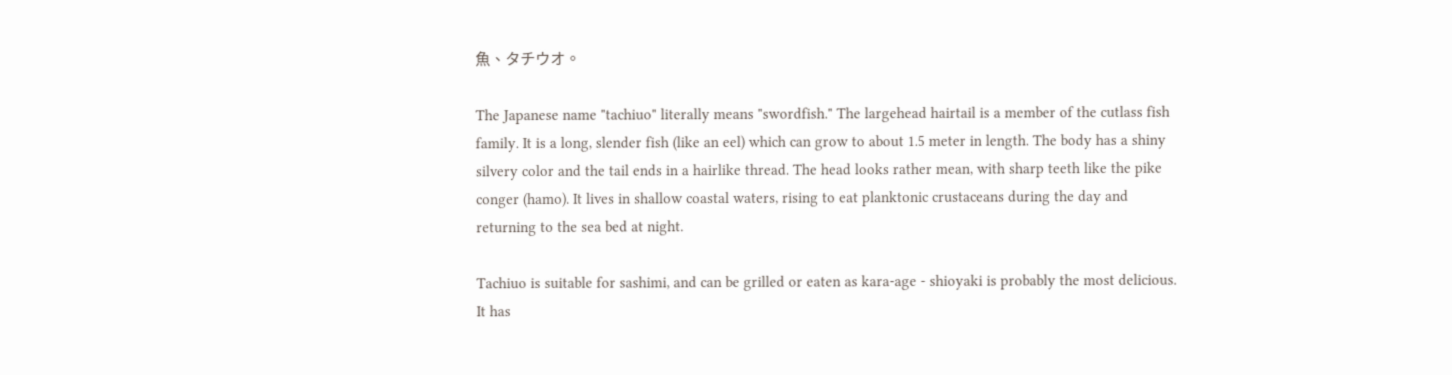魚、タチウオ。

The Japanese name "tachiuo" literally means "swordfish." The largehead hairtail is a member of the cutlass fish family. It is a long, slender fish (like an eel) which can grow to about 1.5 meter in length. The body has a shiny silvery color and the tail ends in a hairlike thread. The head looks rather mean, with sharp teeth like the pike conger (hamo). It lives in shallow coastal waters, rising to eat planktonic crustaceans during the day and returning to the sea bed at night.

Tachiuo is suitable for sashimi, and can be grilled or eaten as kara-age - shioyaki is probably the most delicious. It has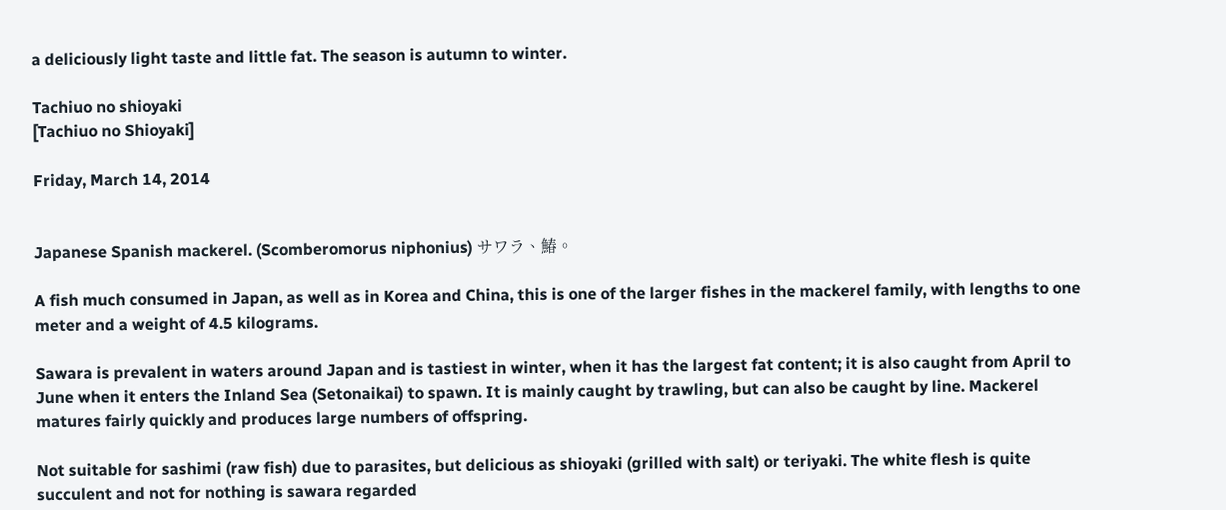a deliciously light taste and little fat. The season is autumn to winter.

Tachiuo no shioyaki
[Tachiuo no Shioyaki]

Friday, March 14, 2014


Japanese Spanish mackerel. (Scomberomorus niphonius) サワラ、鰆。

A fish much consumed in Japan, as well as in Korea and China, this is one of the larger fishes in the mackerel family, with lengths to one meter and a weight of 4.5 kilograms.

Sawara is prevalent in waters around Japan and is tastiest in winter, when it has the largest fat content; it is also caught from April to June when it enters the Inland Sea (Setonaikai) to spawn. It is mainly caught by trawling, but can also be caught by line. Mackerel matures fairly quickly and produces large numbers of offspring.

Not suitable for sashimi (raw fish) due to parasites, but delicious as shioyaki (grilled with salt) or teriyaki. The white flesh is quite succulent and not for nothing is sawara regarded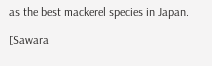as the best mackerel species in Japan.

[Sawara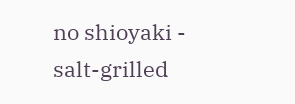no shioyaki - salt-grilled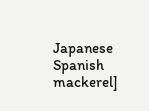Japanese Spanish mackerel]